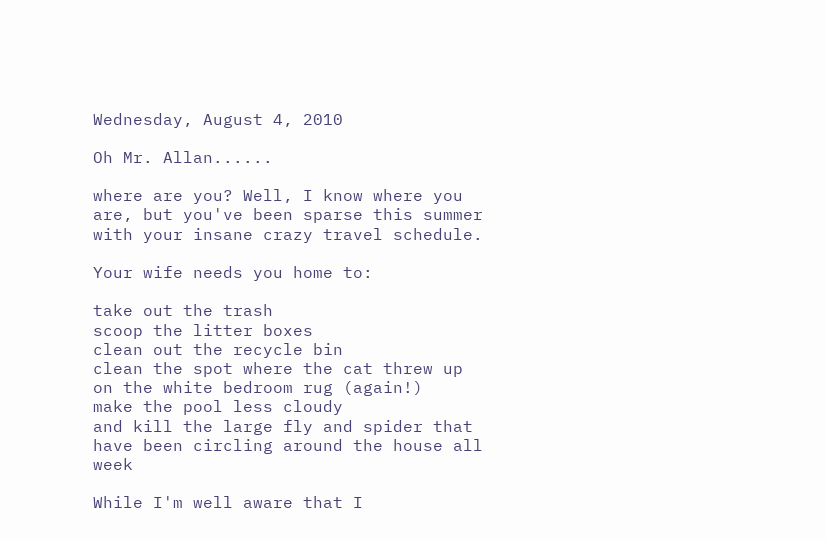Wednesday, August 4, 2010

Oh Mr. Allan......

where are you? Well, I know where you are, but you've been sparse this summer with your insane crazy travel schedule.

Your wife needs you home to:

take out the trash
scoop the litter boxes
clean out the recycle bin
clean the spot where the cat threw up on the white bedroom rug (again!)
make the pool less cloudy
and kill the large fly and spider that have been circling around the house all week

While I'm well aware that I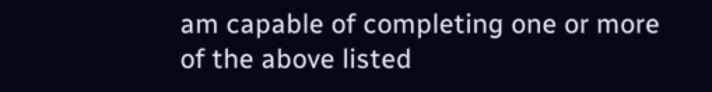am capable of completing one or more of the above listed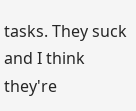tasks. They suck and I think they're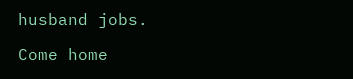husband jobs.

Come home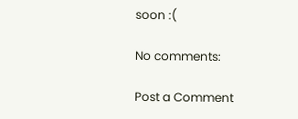soon :(

No comments:

Post a Comment